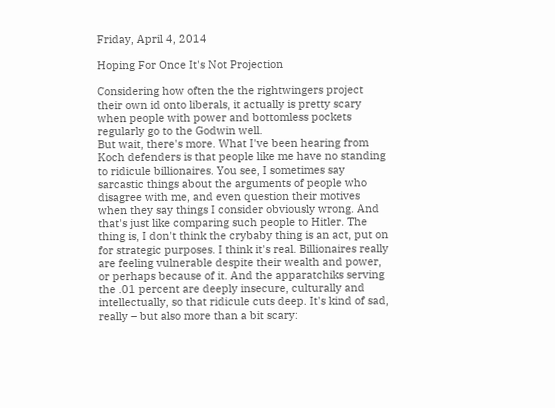Friday, April 4, 2014

Hoping For Once It's Not Projection

Considering how often the the rightwingers project their own id onto liberals, it actually is pretty scary when people with power and bottomless pockets regularly go to the Godwin well.
But wait, there's more. What I've been hearing from Koch defenders is that people like me have no standing to ridicule billionaires. You see, I sometimes say sarcastic things about the arguments of people who disagree with me, and even question their motives when they say things I consider obviously wrong. And that's just like comparing such people to Hitler. The thing is, I don't think the crybaby thing is an act, put on for strategic purposes. I think it's real. Billionaires really are feeling vulnerable despite their wealth and power, or perhaps because of it. And the apparatchiks serving the .01 percent are deeply insecure, culturally and intellectually, so that ridicule cuts deep. It's kind of sad, really – but also more than a bit scary: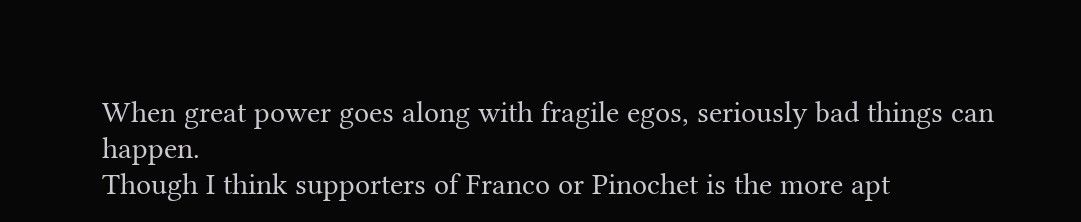When great power goes along with fragile egos, seriously bad things can happen.
Though I think supporters of Franco or Pinochet is the more apt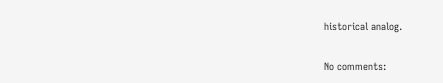historical analog.

No comments: